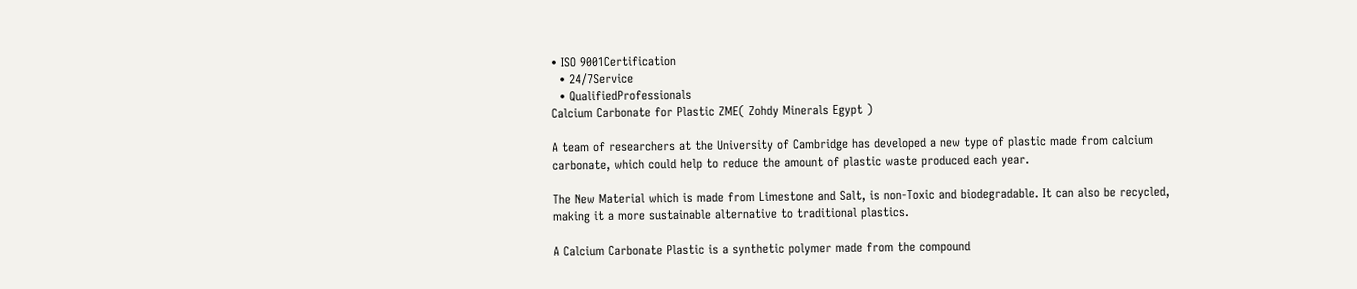• ISO 9001Certification
  • 24/7Service
  • QualifiedProfessionals
Calcium Carbonate for Plastic ZME( Zohdy Minerals Egypt )

A team of researchers at the University of Cambridge has developed a new type of plastic made from calcium carbonate, which could help to reduce the amount of plastic waste produced each year.

The New Material which is made from Limestone and Salt, is non-Toxic and biodegradable. It can also be recycled, making it a more sustainable alternative to traditional plastics.

A Calcium Carbonate Plastic is a synthetic polymer made from the compound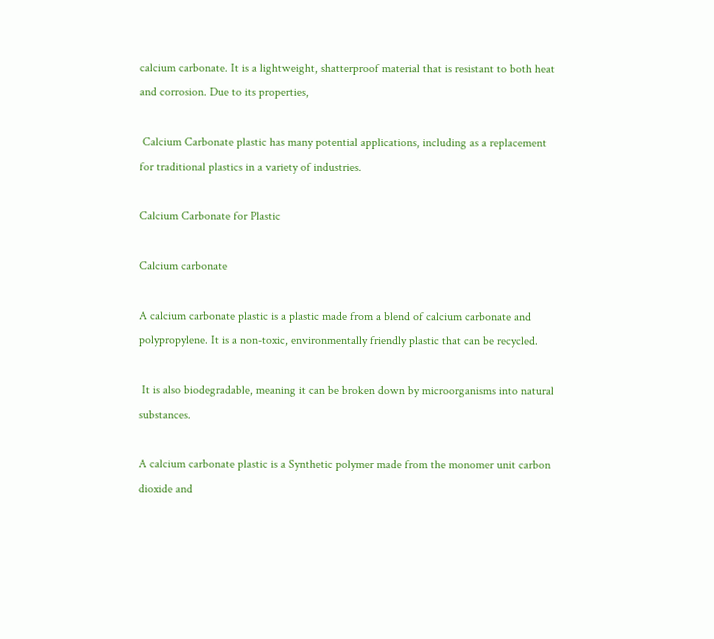calcium carbonate. It is a lightweight, shatterproof material that is resistant to both heat and corrosion. Due to its properties,

 Calcium Carbonate plastic has many potential applications, including as a replacement for traditional plastics in a variety of industries.

Calcium Carbonate for Plastic

Calcium carbonate

A calcium carbonate plastic is a plastic made from a blend of calcium carbonate and polypropylene. It is a non-toxic, environmentally friendly plastic that can be recycled.

 It is also biodegradable, meaning it can be broken down by microorganisms into natural substances.

A calcium carbonate plastic is a Synthetic polymer made from the monomer unit carbon dioxide and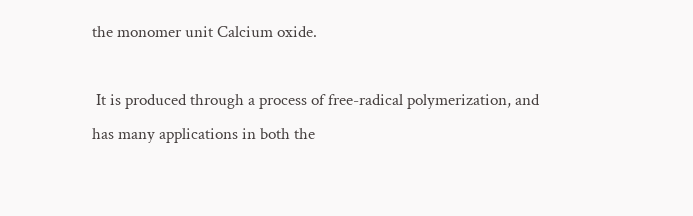the monomer unit Calcium oxide.

 It is produced through a process of free-radical polymerization, and has many applications in both the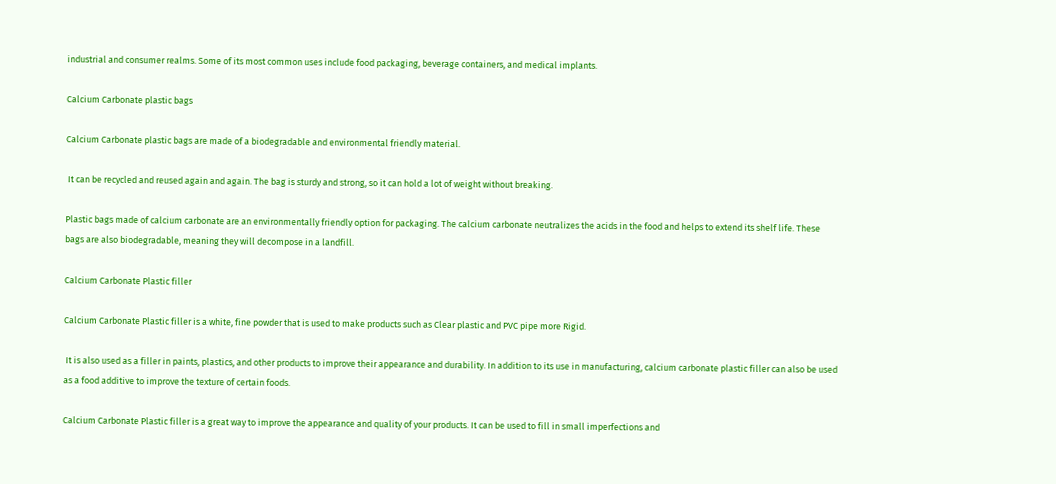industrial and consumer realms. Some of its most common uses include food packaging, beverage containers, and medical implants.

Calcium Carbonate plastic bags

Calcium Carbonate plastic bags are made of a biodegradable and environmental friendly material.

 It can be recycled and reused again and again. The bag is sturdy and strong, so it can hold a lot of weight without breaking.

Plastic bags made of calcium carbonate are an environmentally friendly option for packaging. The calcium carbonate neutralizes the acids in the food and helps to extend its shelf life. These bags are also biodegradable, meaning they will decompose in a landfill.

Calcium Carbonate Plastic filler

Calcium Carbonate Plastic filler is a white, fine powder that is used to make products such as Clear plastic and PVC pipe more Rigid.

 It is also used as a filler in paints, plastics, and other products to improve their appearance and durability. In addition to its use in manufacturing, calcium carbonate plastic filler can also be used as a food additive to improve the texture of certain foods.

Calcium Carbonate Plastic filler is a great way to improve the appearance and quality of your products. It can be used to fill in small imperfections and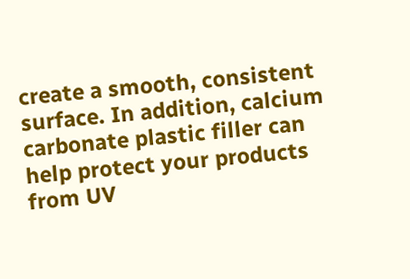create a smooth, consistent surface. In addition, calcium carbonate plastic filler can help protect your products from UV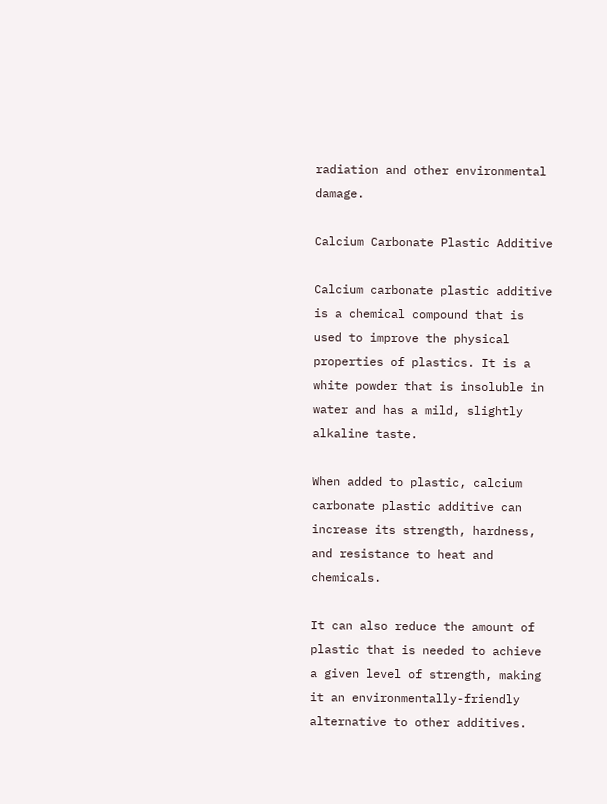radiation and other environmental damage.

Calcium Carbonate Plastic Additive

Calcium carbonate plastic additive is a chemical compound that is used to improve the physical properties of plastics. It is a white powder that is insoluble in water and has a mild, slightly alkaline taste.

When added to plastic, calcium carbonate plastic additive can increase its strength, hardness, and resistance to heat and chemicals.

It can also reduce the amount of plastic that is needed to achieve a given level of strength, making it an environmentally-friendly alternative to other additives.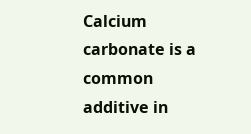Calcium carbonate is a common additive in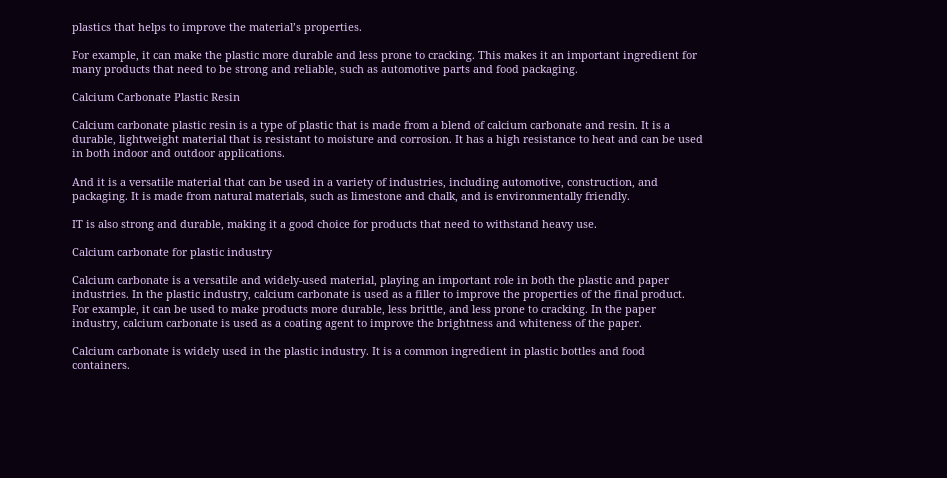plastics that helps to improve the material’s properties.

For example, it can make the plastic more durable and less prone to cracking. This makes it an important ingredient for many products that need to be strong and reliable, such as automotive parts and food packaging.

Calcium Carbonate Plastic Resin

Calcium carbonate plastic resin is a type of plastic that is made from a blend of calcium carbonate and resin. It is a durable, lightweight material that is resistant to moisture and corrosion. It has a high resistance to heat and can be used in both indoor and outdoor applications.

And it is a versatile material that can be used in a variety of industries, including automotive, construction, and packaging. It is made from natural materials, such as limestone and chalk, and is environmentally friendly.

IT is also strong and durable, making it a good choice for products that need to withstand heavy use.

Calcium carbonate for plastic industry

Calcium carbonate is a versatile and widely-used material, playing an important role in both the plastic and paper industries. In the plastic industry, calcium carbonate is used as a filler to improve the properties of the final product. For example, it can be used to make products more durable, less brittle, and less prone to cracking. In the paper industry, calcium carbonate is used as a coating agent to improve the brightness and whiteness of the paper.

Calcium carbonate is widely used in the plastic industry. It is a common ingredient in plastic bottles and food containers.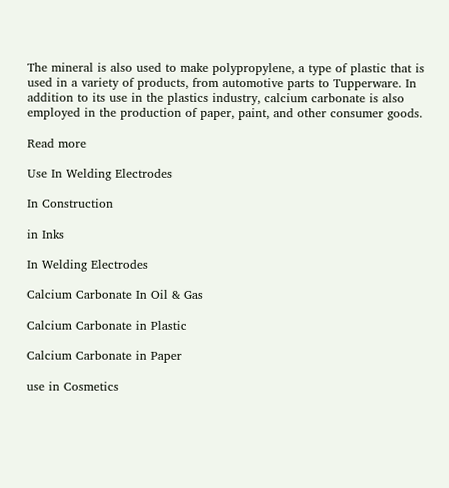The mineral is also used to make polypropylene, a type of plastic that is used in a variety of products, from automotive parts to Tupperware. In addition to its use in the plastics industry, calcium carbonate is also employed in the production of paper, paint, and other consumer goods.

Read more

Use In Welding Electrodes

In Construction

in Inks

In Welding Electrodes

Calcium Carbonate In Oil & Gas

Calcium Carbonate in Plastic

Calcium Carbonate in Paper

use in Cosmetics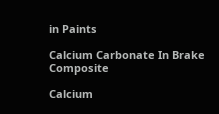in Paints

Calcium Carbonate In Brake Composite

Calcium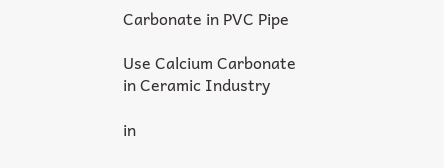Carbonate in PVC Pipe

Use Calcium Carbonate in Ceramic Industry

in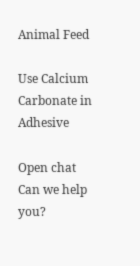Animal Feed

Use Calcium Carbonate in Adhesive

Open chat
Can we help you?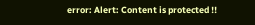error: Alert: Content is protected !!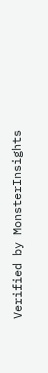Verified by MonsterInsights